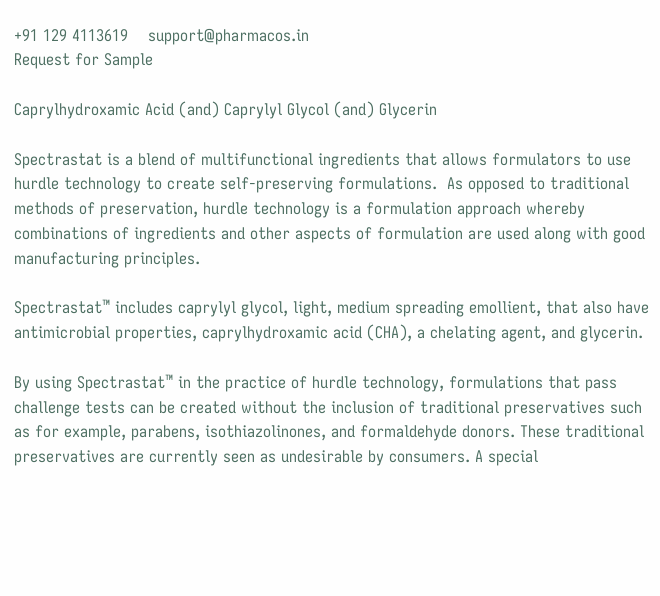+91 129 4113619    support@pharmacos.in
Request for Sample

Caprylhydroxamic Acid (and) Caprylyl Glycol (and) Glycerin

Spectrastat is a blend of multifunctional ingredients that allows formulators to use hurdle technology to create self-preserving formulations.  As opposed to traditional methods of preservation, hurdle technology is a formulation approach whereby combinations of ingredients and other aspects of formulation are used along with good manufacturing principles.

Spectrastat™ includes caprylyl glycol, light, medium spreading emollient, that also have antimicrobial properties, caprylhydroxamic acid (CHA), a chelating agent, and glycerin.

By using Spectrastat™ in the practice of hurdle technology, formulations that pass challenge tests can be created without the inclusion of traditional preservatives such as for example, parabens, isothiazolinones, and formaldehyde donors. These traditional preservatives are currently seen as undesirable by consumers. A special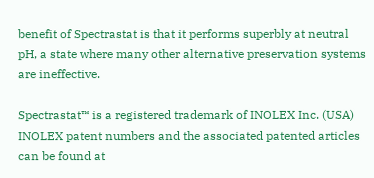benefit of Spectrastat is that it performs superbly at neutral pH, a state where many other alternative preservation systems are ineffective.

Spectrastat™ is a registered trademark of INOLEX Inc. (USA)
INOLEX patent numbers and the associated patented articles can be found at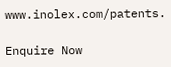www.inolex.com/patents.

Enquire Now